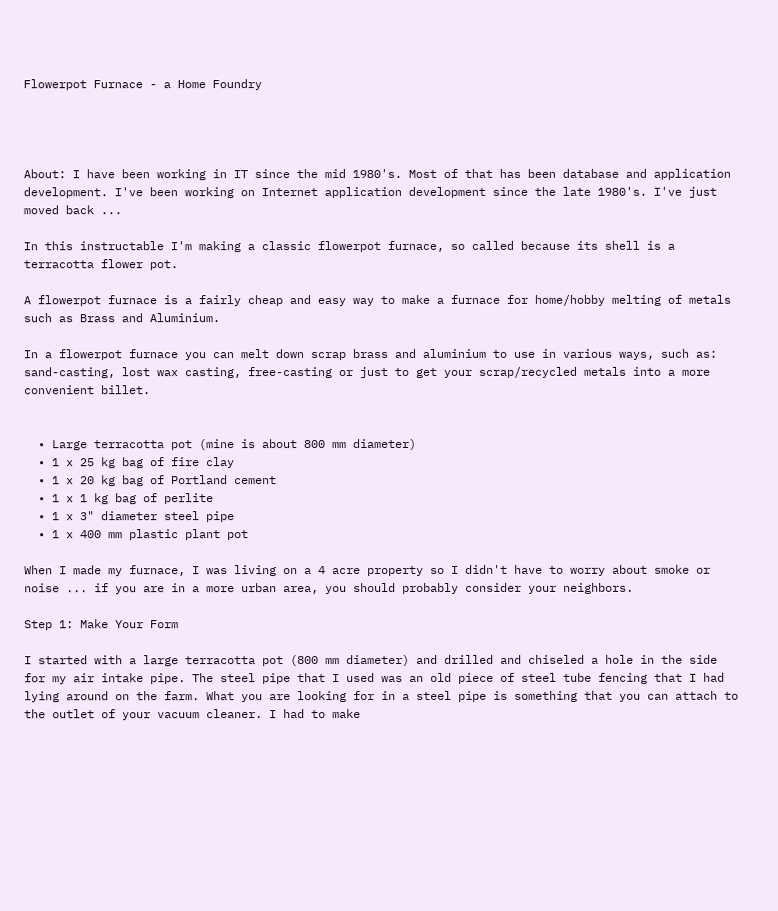Flowerpot Furnace - a Home Foundry




About: I have been working in IT since the mid 1980's. Most of that has been database and application development. I've been working on Internet application development since the late 1980's. I've just moved back ...

In this instructable I'm making a classic flowerpot furnace, so called because its shell is a terracotta flower pot.

A flowerpot furnace is a fairly cheap and easy way to make a furnace for home/hobby melting of metals such as Brass and Aluminium.

In a flowerpot furnace you can melt down scrap brass and aluminium to use in various ways, such as: sand-casting, lost wax casting, free-casting or just to get your scrap/recycled metals into a more convenient billet.


  • Large terracotta pot (mine is about 800 mm diameter)
  • 1 x 25 kg bag of fire clay
  • 1 x 20 kg bag of Portland cement
  • 1 x 1 kg bag of perlite
  • 1 x 3" diameter steel pipe
  • 1 x 400 mm plastic plant pot

When I made my furnace, I was living on a 4 acre property so I didn't have to worry about smoke or noise ... if you are in a more urban area, you should probably consider your neighbors.

Step 1: Make Your Form

I started with a large terracotta pot (800 mm diameter) and drilled and chiseled a hole in the side for my air intake pipe. The steel pipe that I used was an old piece of steel tube fencing that I had lying around on the farm. What you are looking for in a steel pipe is something that you can attach to the outlet of your vacuum cleaner. I had to make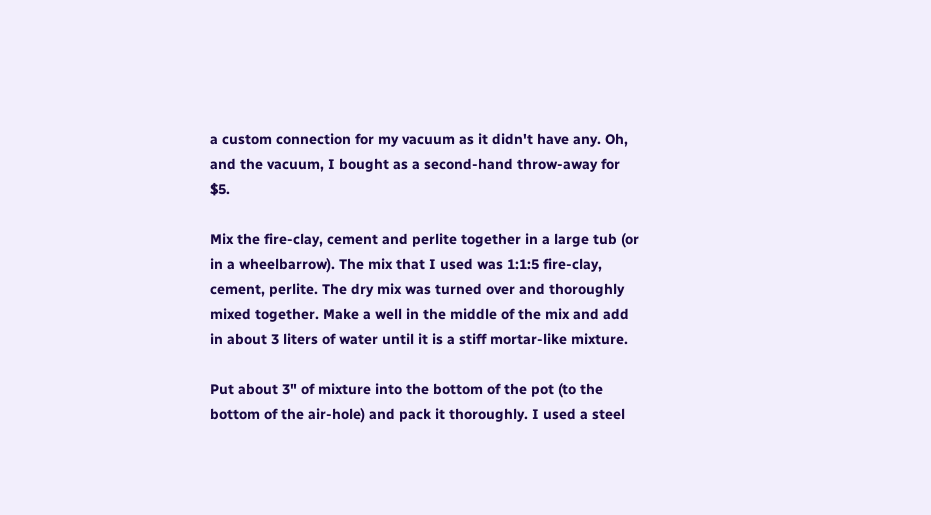a custom connection for my vacuum as it didn't have any. Oh, and the vacuum, I bought as a second-hand throw-away for $5.

Mix the fire-clay, cement and perlite together in a large tub (or in a wheelbarrow). The mix that I used was 1:1:5 fire-clay, cement, perlite. The dry mix was turned over and thoroughly mixed together. Make a well in the middle of the mix and add in about 3 liters of water until it is a stiff mortar-like mixture.

Put about 3" of mixture into the bottom of the pot (to the bottom of the air-hole) and pack it thoroughly. I used a steel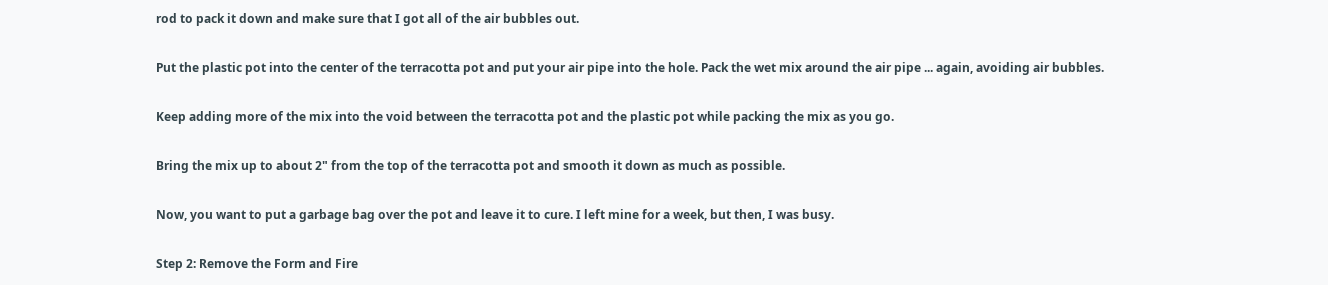rod to pack it down and make sure that I got all of the air bubbles out.

Put the plastic pot into the center of the terracotta pot and put your air pipe into the hole. Pack the wet mix around the air pipe ... again, avoiding air bubbles.

Keep adding more of the mix into the void between the terracotta pot and the plastic pot while packing the mix as you go.

Bring the mix up to about 2" from the top of the terracotta pot and smooth it down as much as possible.

Now, you want to put a garbage bag over the pot and leave it to cure. I left mine for a week, but then, I was busy.

Step 2: Remove the Form and Fire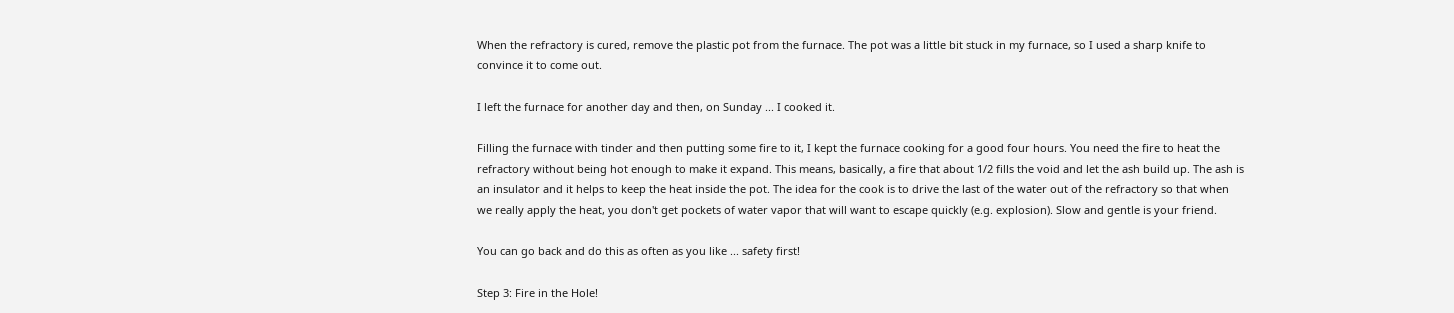When the refractory is cured, remove the plastic pot from the furnace. The pot was a little bit stuck in my furnace, so I used a sharp knife to convince it to come out.

I left the furnace for another day and then, on Sunday ... I cooked it.

Filling the furnace with tinder and then putting some fire to it, I kept the furnace cooking for a good four hours. You need the fire to heat the refractory without being hot enough to make it expand. This means, basically, a fire that about 1/2 fills the void and let the ash build up. The ash is an insulator and it helps to keep the heat inside the pot. The idea for the cook is to drive the last of the water out of the refractory so that when we really apply the heat, you don't get pockets of water vapor that will want to escape quickly (e.g. explosion). Slow and gentle is your friend.

You can go back and do this as often as you like ... safety first!

Step 3: Fire in the Hole!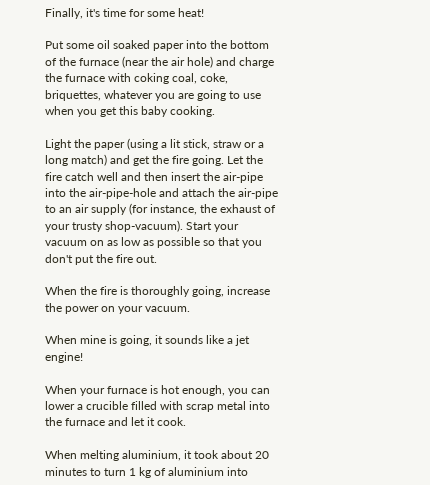Finally, it's time for some heat!

Put some oil soaked paper into the bottom of the furnace (near the air hole) and charge the furnace with coking coal, coke, briquettes, whatever you are going to use when you get this baby cooking.

Light the paper (using a lit stick, straw or a long match) and get the fire going. Let the fire catch well and then insert the air-pipe into the air-pipe-hole and attach the air-pipe to an air supply (for instance, the exhaust of your trusty shop-vacuum). Start your vacuum on as low as possible so that you don't put the fire out.

When the fire is thoroughly going, increase the power on your vacuum.

When mine is going, it sounds like a jet engine!

When your furnace is hot enough, you can lower a crucible filled with scrap metal into the furnace and let it cook.

When melting aluminium, it took about 20 minutes to turn 1 kg of aluminium into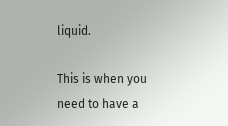liquid.

This is when you need to have a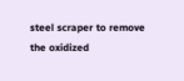steel scraper to remove the oxidized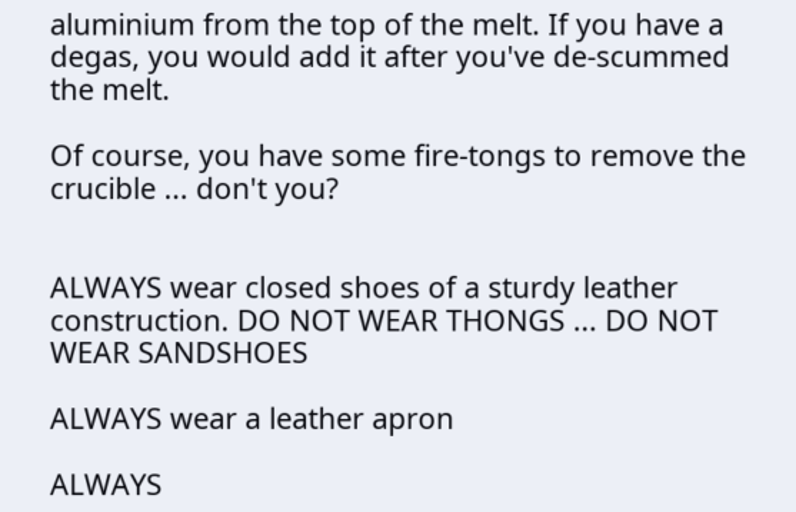aluminium from the top of the melt. If you have a degas, you would add it after you've de-scummed the melt.

Of course, you have some fire-tongs to remove the crucible ... don't you?


ALWAYS wear closed shoes of a sturdy leather construction. DO NOT WEAR THONGS ... DO NOT WEAR SANDSHOES

ALWAYS wear a leather apron

ALWAYS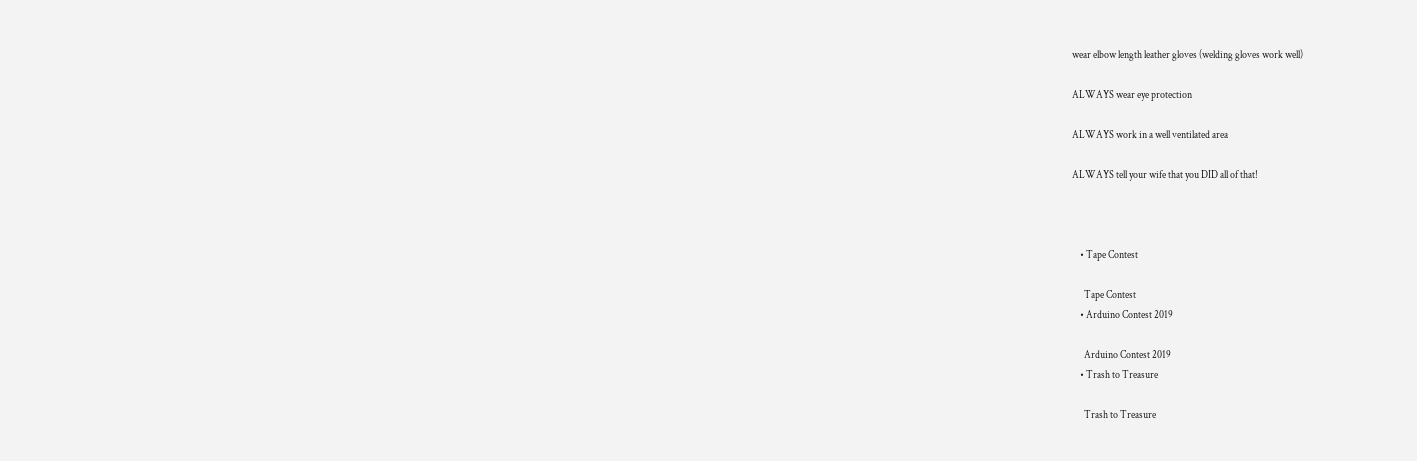wear elbow length leather gloves (welding gloves work well)

ALWAYS wear eye protection

ALWAYS work in a well ventilated area

ALWAYS tell your wife that you DID all of that!



    • Tape Contest

      Tape Contest
    • Arduino Contest 2019

      Arduino Contest 2019
    • Trash to Treasure

      Trash to Treasure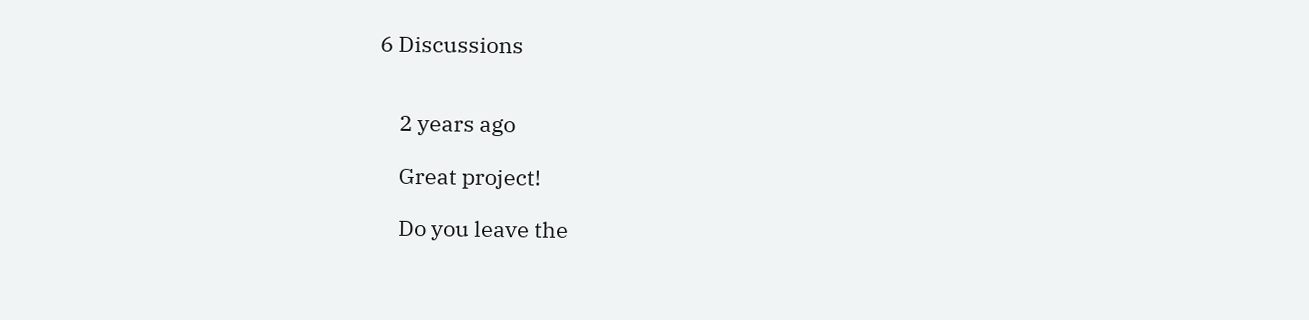6 Discussions


    2 years ago

    Great project!

    Do you leave the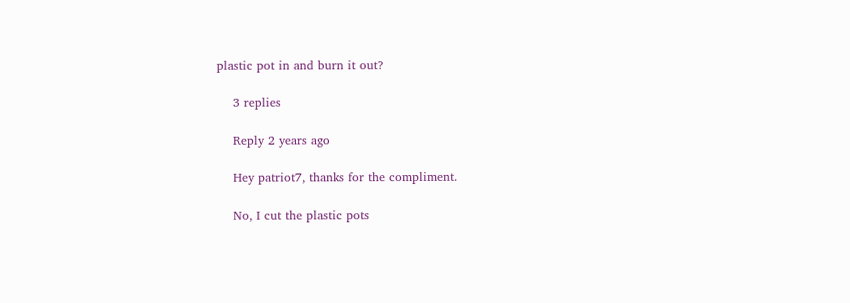plastic pot in and burn it out?

    3 replies

    Reply 2 years ago

    Hey patriot7, thanks for the compliment.

    No, I cut the plastic pots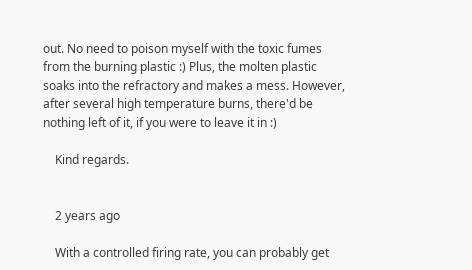out. No need to poison myself with the toxic fumes from the burning plastic :) Plus, the molten plastic soaks into the refractory and makes a mess. However, after several high temperature burns, there'd be nothing left of it, if you were to leave it in :)

    Kind regards.


    2 years ago

    With a controlled firing rate, you can probably get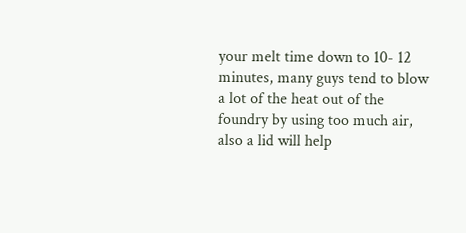your melt time down to 10- 12 minutes, many guys tend to blow a lot of the heat out of the foundry by using too much air, also a lid will help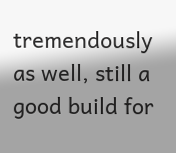tremendously as well, still a good build for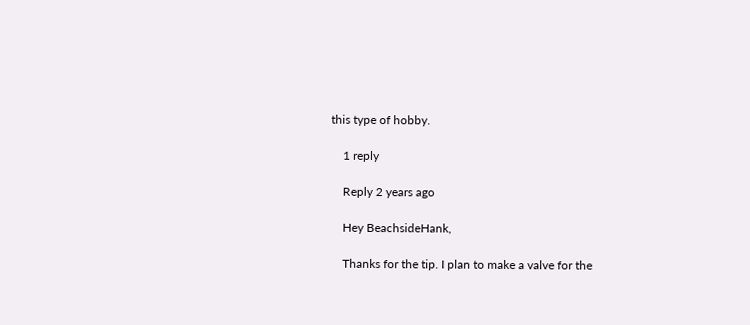this type of hobby.

    1 reply

    Reply 2 years ago

    Hey BeachsideHank,

    Thanks for the tip. I plan to make a valve for the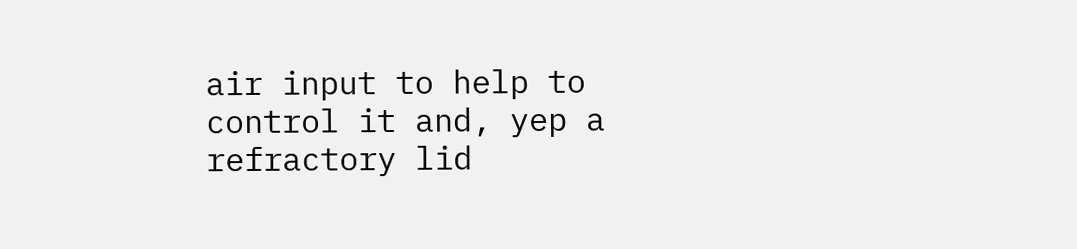air input to help to control it and, yep a refractory lid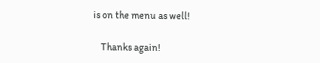is on the menu as well!

    Thanks again!